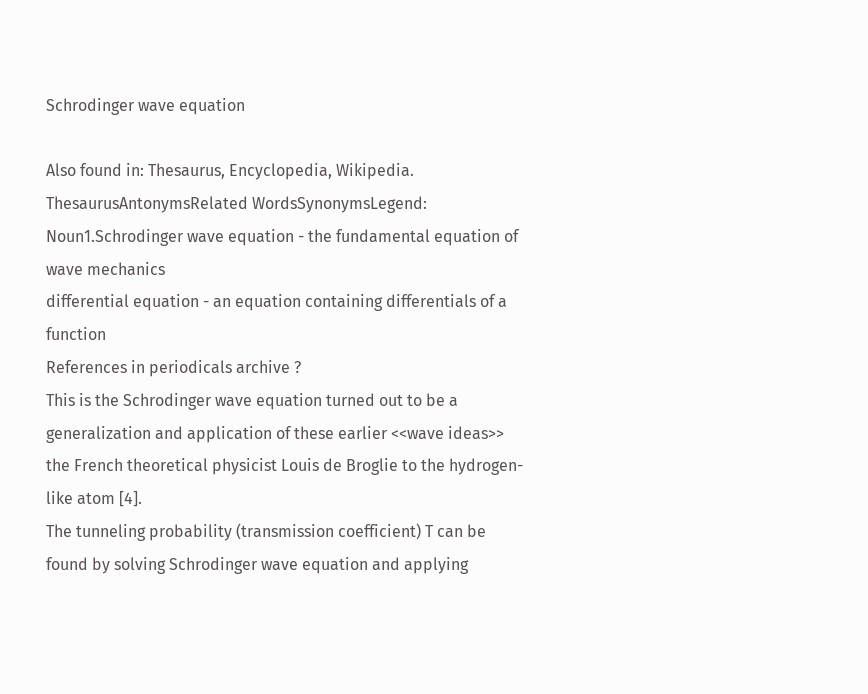Schrodinger wave equation

Also found in: Thesaurus, Encyclopedia, Wikipedia.
ThesaurusAntonymsRelated WordsSynonymsLegend:
Noun1.Schrodinger wave equation - the fundamental equation of wave mechanics
differential equation - an equation containing differentials of a function
References in periodicals archive ?
This is the Schrodinger wave equation turned out to be a generalization and application of these earlier <<wave ideas>> the French theoretical physicist Louis de Broglie to the hydrogen-like atom [4].
The tunneling probability (transmission coefficient) T can be found by solving Schrodinger wave equation and applying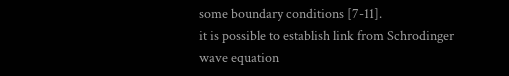some boundary conditions [7-11].
it is possible to establish link from Schrodinger wave equation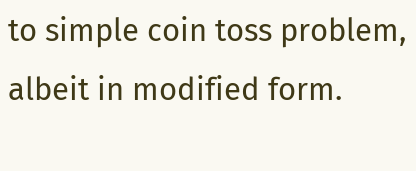to simple coin toss problem, albeit in modified form.